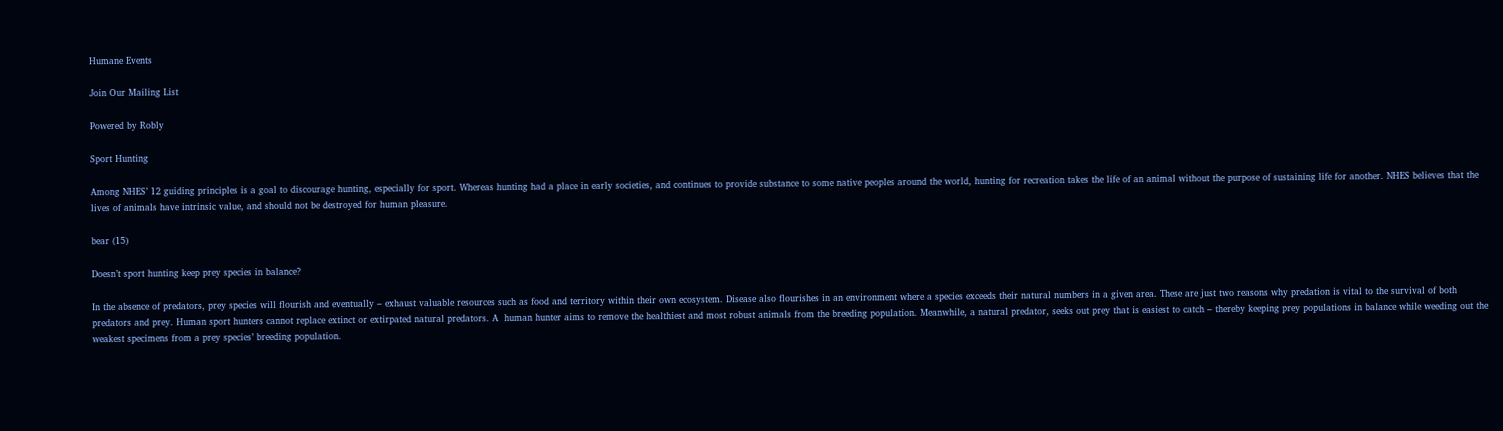Humane Events

Join Our Mailing List

Powered by Robly

Sport Hunting

Among NHES’ 12 guiding principles is a goal to discourage hunting, especially for sport. Whereas hunting had a place in early societies, and continues to provide substance to some native peoples around the world, hunting for recreation takes the life of an animal without the purpose of sustaining life for another. NHES believes that the lives of animals have intrinsic value, and should not be destroyed for human pleasure.

bear (15)

Doesn’t sport hunting keep prey species in balance?

In the absence of predators, prey species will flourish and eventually – exhaust valuable resources such as food and territory within their own ecosystem. Disease also flourishes in an environment where a species exceeds their natural numbers in a given area. These are just two reasons why predation is vital to the survival of both predators and prey. Human sport hunters cannot replace extinct or extirpated natural predators. A  human hunter aims to remove the healthiest and most robust animals from the breeding population. Meanwhile, a natural predator, seeks out prey that is easiest to catch – thereby keeping prey populations in balance while weeding out the weakest specimens from a prey species’ breeding population.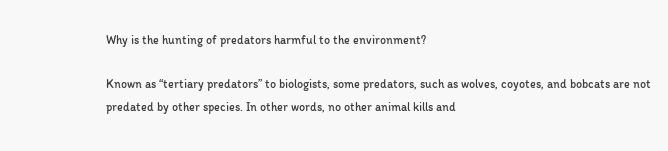Why is the hunting of predators harmful to the environment?

Known as “tertiary predators” to biologists, some predators, such as wolves, coyotes, and bobcats are not predated by other species. In other words, no other animal kills and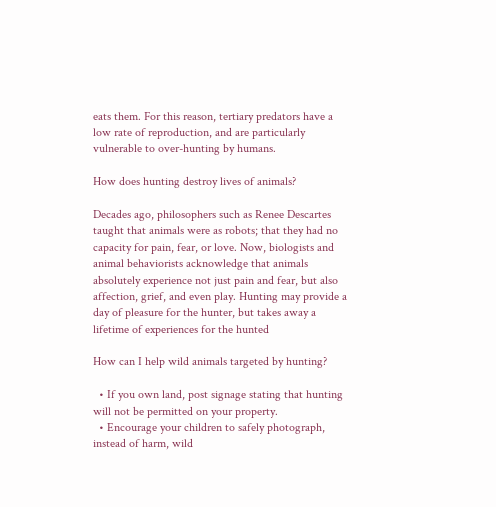eats them. For this reason, tertiary predators have a low rate of reproduction, and are particularly vulnerable to over-hunting by humans.

How does hunting destroy lives of animals?

Decades ago, philosophers such as Renee Descartes taught that animals were as robots; that they had no capacity for pain, fear, or love. Now, biologists and animal behaviorists acknowledge that animals absolutely experience not just pain and fear, but also affection, grief, and even play. Hunting may provide a day of pleasure for the hunter, but takes away a lifetime of experiences for the hunted

How can I help wild animals targeted by hunting?

  • If you own land, post signage stating that hunting will not be permitted on your property.
  • Encourage your children to safely photograph, instead of harm, wild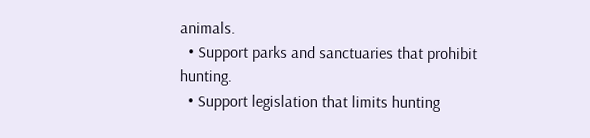animals.
  • Support parks and sanctuaries that prohibit hunting.
  • Support legislation that limits hunting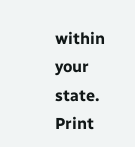within your state.
Print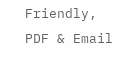Friendly, PDF & Email